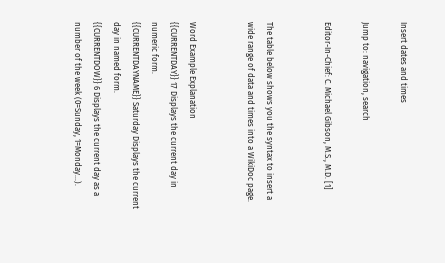Insert dates and times

Jump to: navigation, search

Editor-In-Chief: C. Michael Gibson, M.S., M.D. [1]


The table below shows you the syntax to insert a wide range of data and times into a WikiDoc page.


Word Example Explanation
{{CURRENTDAY}} 17 Displays the current day in numeric form.
{{CURRENTDAYNAME}} Saturday Displays the current day in named form.
{{CURRENTDOW}} 6 Displays the current day as a number of the week (0=Sunday, 1=Monday...).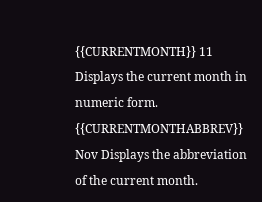{{CURRENTMONTH}} 11 Displays the current month in numeric form.
{{CURRENTMONTHABBREV}} Nov Displays the abbreviation of the current month.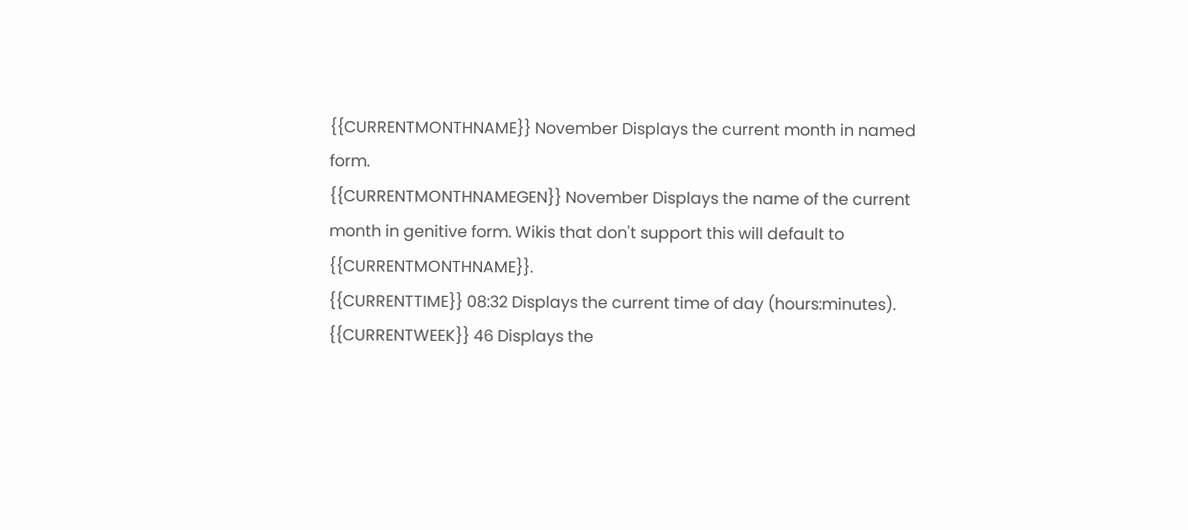{{CURRENTMONTHNAME}} November Displays the current month in named form.
{{CURRENTMONTHNAMEGEN}} November Displays the name of the current month in genitive form. Wikis that don't support this will default to {{CURRENTMONTHNAME}}.
{{CURRENTTIME}} 08:32 Displays the current time of day (hours:minutes).
{{CURRENTWEEK}} 46 Displays the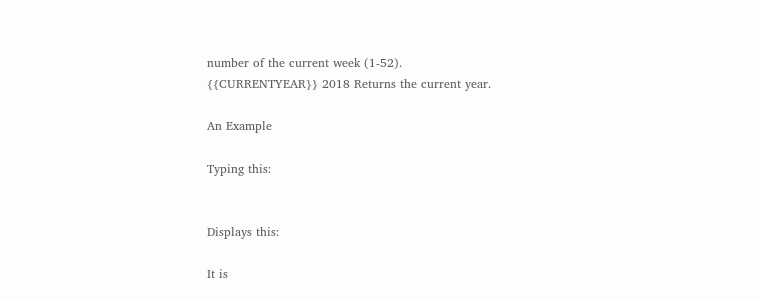number of the current week (1-52).
{{CURRENTYEAR}} 2018 Returns the current year.

An Example

Typing this:


Displays this:

It is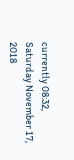currently 08:32, Saturday November 17, 2018